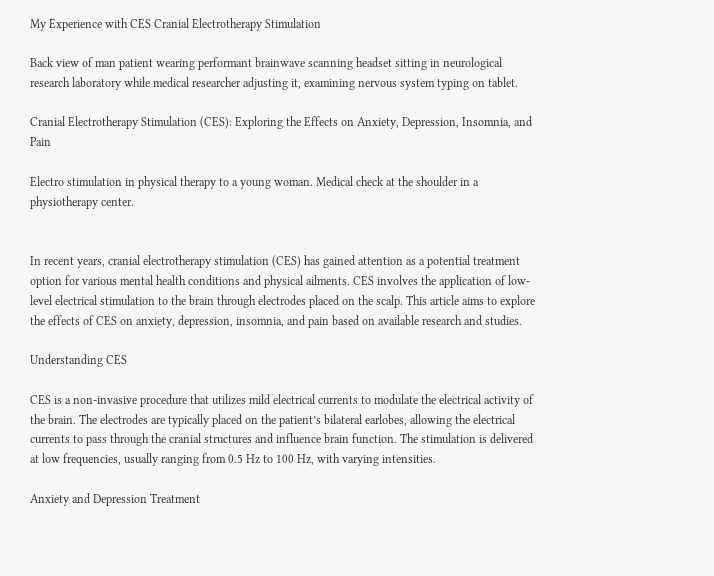My Experience with CES Cranial Electrotherapy Stimulation

Back view of man patient wearing performant brainwave scanning headset sitting in neurological research laboratory while medical researcher adjusting it, examining nervous system typing on tablet.

Cranial Electrotherapy Stimulation (CES): Exploring the Effects on Anxiety, Depression, Insomnia, and Pain

Electro stimulation in physical therapy to a young woman. Medical check at the shoulder in a physiotherapy center.


In recent years, cranial electrotherapy stimulation (CES) has gained attention as a potential treatment option for various mental health conditions and physical ailments. CES involves the application of low-level electrical stimulation to the brain through electrodes placed on the scalp. This article aims to explore the effects of CES on anxiety, depression, insomnia, and pain based on available research and studies.

Understanding CES

CES is a non-invasive procedure that utilizes mild electrical currents to modulate the electrical activity of the brain. The electrodes are typically placed on the patient’s bilateral earlobes, allowing the electrical currents to pass through the cranial structures and influence brain function. The stimulation is delivered at low frequencies, usually ranging from 0.5 Hz to 100 Hz, with varying intensities.

Anxiety and Depression Treatment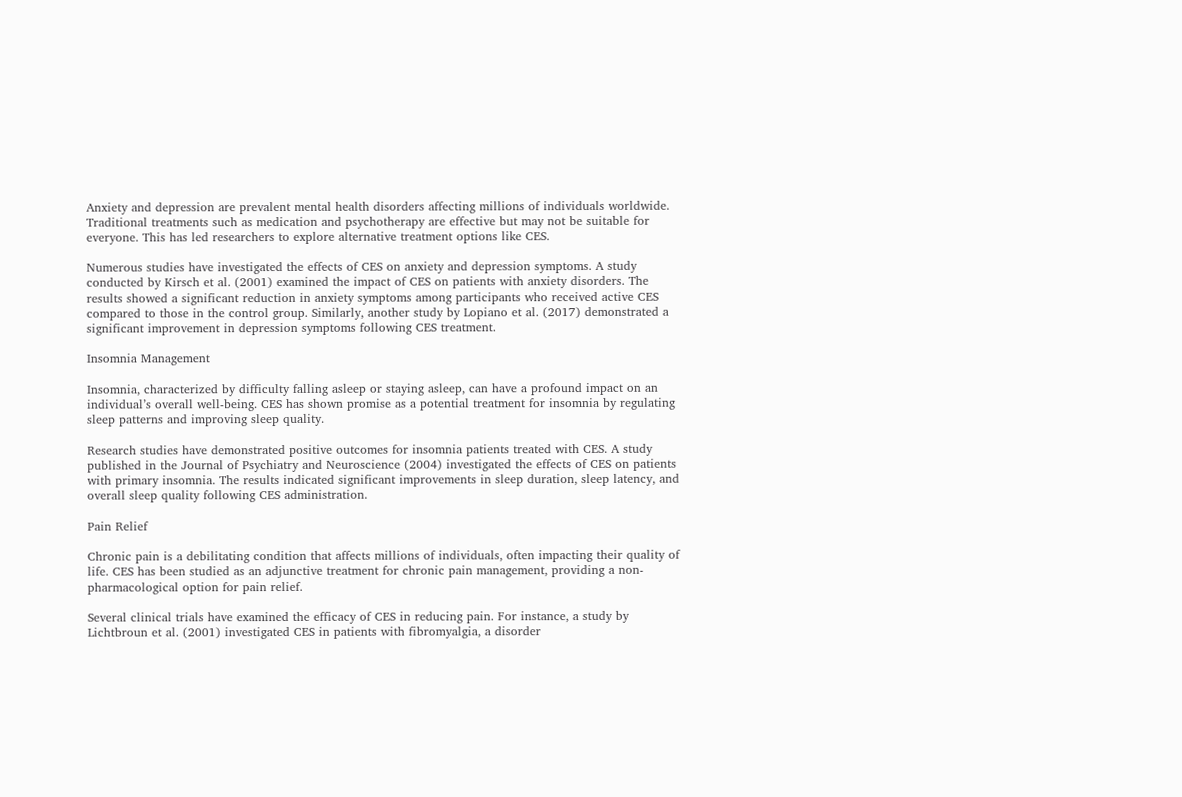Anxiety and depression are prevalent mental health disorders affecting millions of individuals worldwide. Traditional treatments such as medication and psychotherapy are effective but may not be suitable for everyone. This has led researchers to explore alternative treatment options like CES.

Numerous studies have investigated the effects of CES on anxiety and depression symptoms. A study conducted by Kirsch et al. (2001) examined the impact of CES on patients with anxiety disorders. The results showed a significant reduction in anxiety symptoms among participants who received active CES compared to those in the control group. Similarly, another study by Lopiano et al. (2017) demonstrated a significant improvement in depression symptoms following CES treatment.

Insomnia Management

Insomnia, characterized by difficulty falling asleep or staying asleep, can have a profound impact on an individual’s overall well-being. CES has shown promise as a potential treatment for insomnia by regulating sleep patterns and improving sleep quality.

Research studies have demonstrated positive outcomes for insomnia patients treated with CES. A study published in the Journal of Psychiatry and Neuroscience (2004) investigated the effects of CES on patients with primary insomnia. The results indicated significant improvements in sleep duration, sleep latency, and overall sleep quality following CES administration.

Pain Relief

Chronic pain is a debilitating condition that affects millions of individuals, often impacting their quality of life. CES has been studied as an adjunctive treatment for chronic pain management, providing a non-pharmacological option for pain relief.

Several clinical trials have examined the efficacy of CES in reducing pain. For instance, a study by Lichtbroun et al. (2001) investigated CES in patients with fibromyalgia, a disorder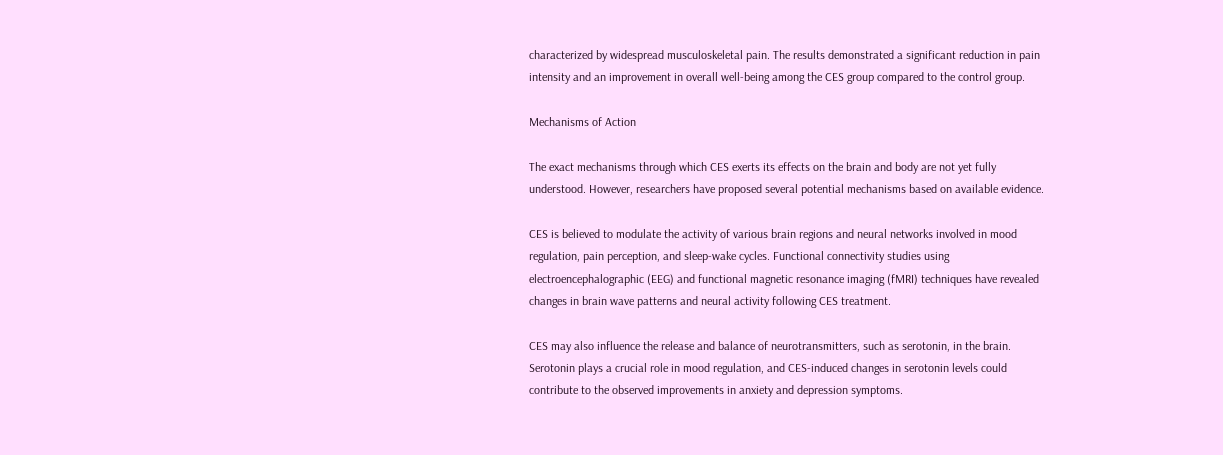characterized by widespread musculoskeletal pain. The results demonstrated a significant reduction in pain intensity and an improvement in overall well-being among the CES group compared to the control group.

Mechanisms of Action

The exact mechanisms through which CES exerts its effects on the brain and body are not yet fully understood. However, researchers have proposed several potential mechanisms based on available evidence.

CES is believed to modulate the activity of various brain regions and neural networks involved in mood regulation, pain perception, and sleep-wake cycles. Functional connectivity studies using electroencephalographic (EEG) and functional magnetic resonance imaging (fMRI) techniques have revealed changes in brain wave patterns and neural activity following CES treatment.

CES may also influence the release and balance of neurotransmitters, such as serotonin, in the brain. Serotonin plays a crucial role in mood regulation, and CES-induced changes in serotonin levels could contribute to the observed improvements in anxiety and depression symptoms.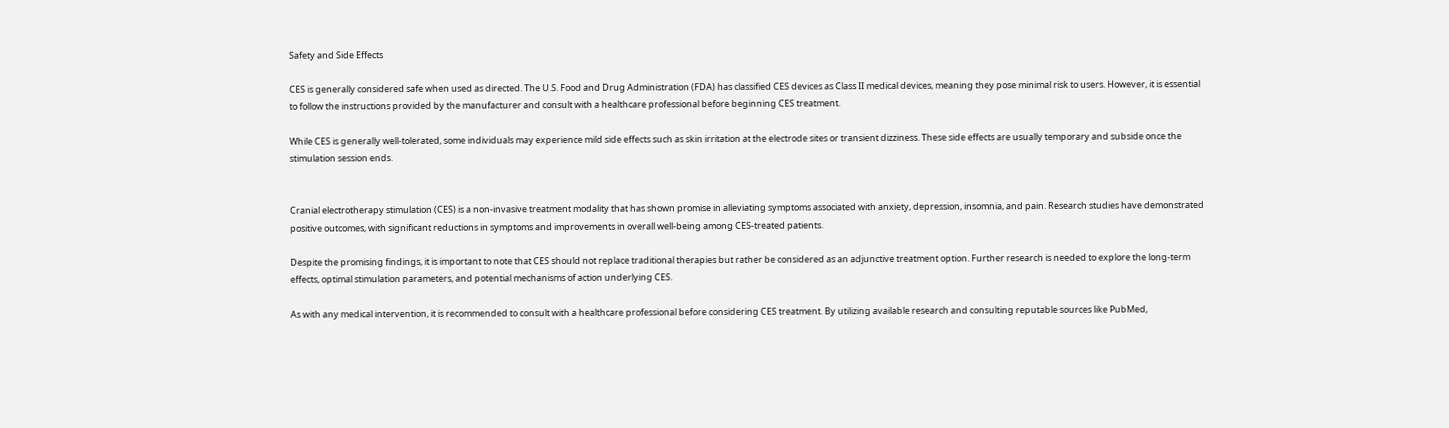Safety and Side Effects

CES is generally considered safe when used as directed. The U.S. Food and Drug Administration (FDA) has classified CES devices as Class II medical devices, meaning they pose minimal risk to users. However, it is essential to follow the instructions provided by the manufacturer and consult with a healthcare professional before beginning CES treatment.

While CES is generally well-tolerated, some individuals may experience mild side effects such as skin irritation at the electrode sites or transient dizziness. These side effects are usually temporary and subside once the stimulation session ends.


Cranial electrotherapy stimulation (CES) is a non-invasive treatment modality that has shown promise in alleviating symptoms associated with anxiety, depression, insomnia, and pain. Research studies have demonstrated positive outcomes, with significant reductions in symptoms and improvements in overall well-being among CES-treated patients.

Despite the promising findings, it is important to note that CES should not replace traditional therapies but rather be considered as an adjunctive treatment option. Further research is needed to explore the long-term effects, optimal stimulation parameters, and potential mechanisms of action underlying CES.

As with any medical intervention, it is recommended to consult with a healthcare professional before considering CES treatment. By utilizing available research and consulting reputable sources like PubMed,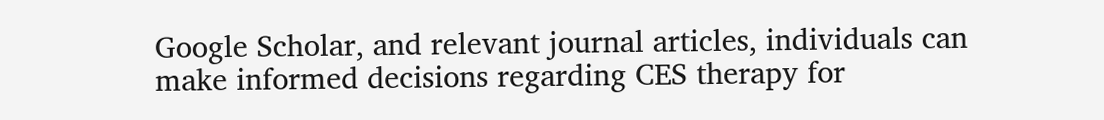Google Scholar, and relevant journal articles, individuals can make informed decisions regarding CES therapy for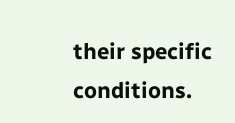their specific conditions.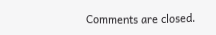Comments are closed.